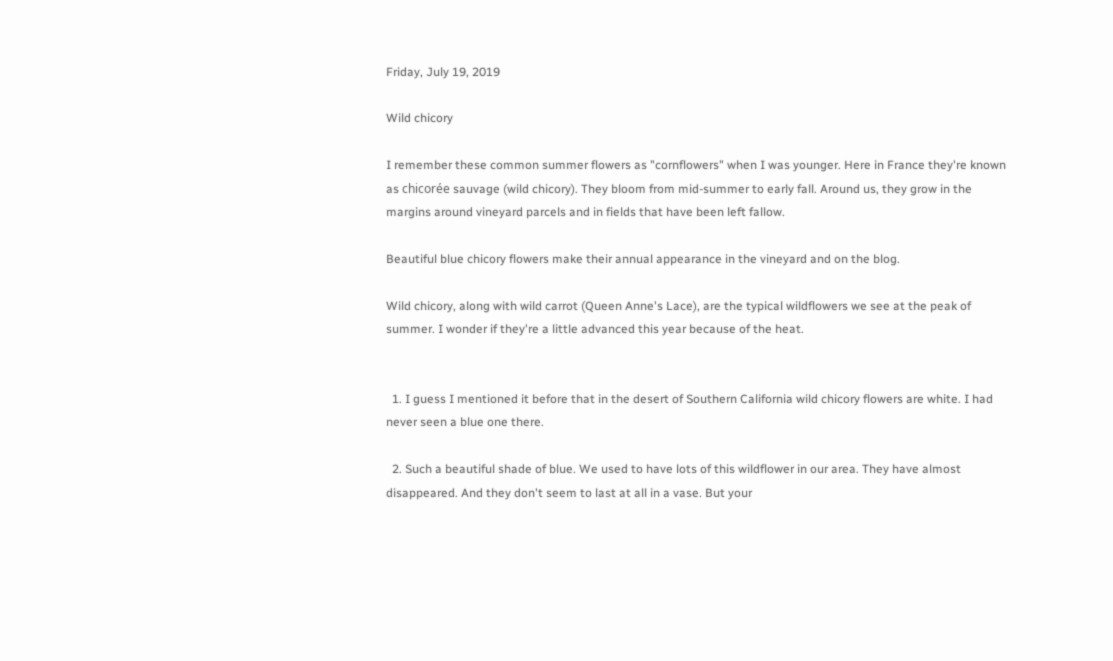Friday, July 19, 2019

Wild chicory

I remember these common summer flowers as "cornflowers" when I was younger. Here in France they're known as chicorée sauvage (wild chicory). They bloom from mid-summer to early fall. Around us, they grow in the margins around vineyard parcels and in fields that have been left fallow.

Beautiful blue chicory flowers make their annual appearance in the vineyard and on the blog.

Wild chicory, along with wild carrot (Queen Anne's Lace), are the typical wildflowers we see at the peak of summer. I wonder if they're a little advanced this year because of the heat.


  1. I guess I mentioned it before that in the desert of Southern California wild chicory flowers are white. I had never seen a blue one there.

  2. Such a beautiful shade of blue. We used to have lots of this wildflower in our area. They have almost disappeared. And they don't seem to last at all in a vase. But your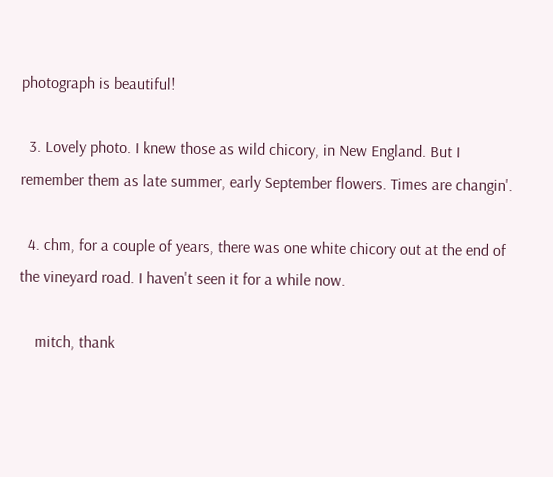photograph is beautiful!

  3. Lovely photo. I knew those as wild chicory, in New England. But I remember them as late summer, early September flowers. Times are changin'.

  4. chm, for a couple of years, there was one white chicory out at the end of the vineyard road. I haven't seen it for a while now.

    mitch, thank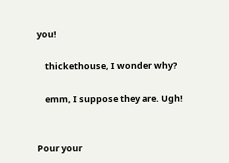you!

    thickethouse, I wonder why?

    emm, I suppose they are. Ugh!


Pour your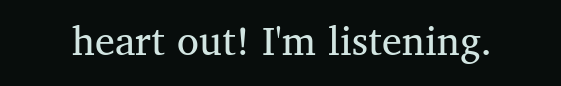heart out! I'm listening.